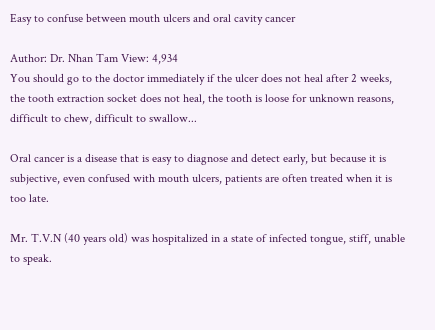Easy to confuse between mouth ulcers and oral cavity cancer

Author: Dr. Nhan Tam View: 4,934
You should go to the doctor immediately if the ulcer does not heal after 2 weeks, the tooth extraction socket does not heal, the tooth is loose for unknown reasons, difficult to chew, difficult to swallow...

Oral cancer is a disease that is easy to diagnose and detect early, but because it is subjective, even confused with mouth ulcers, patients are often treated when it is too late.

Mr. T.V.N (40 years old) was hospitalized in a state of infected tongue, stiff, unable to speak.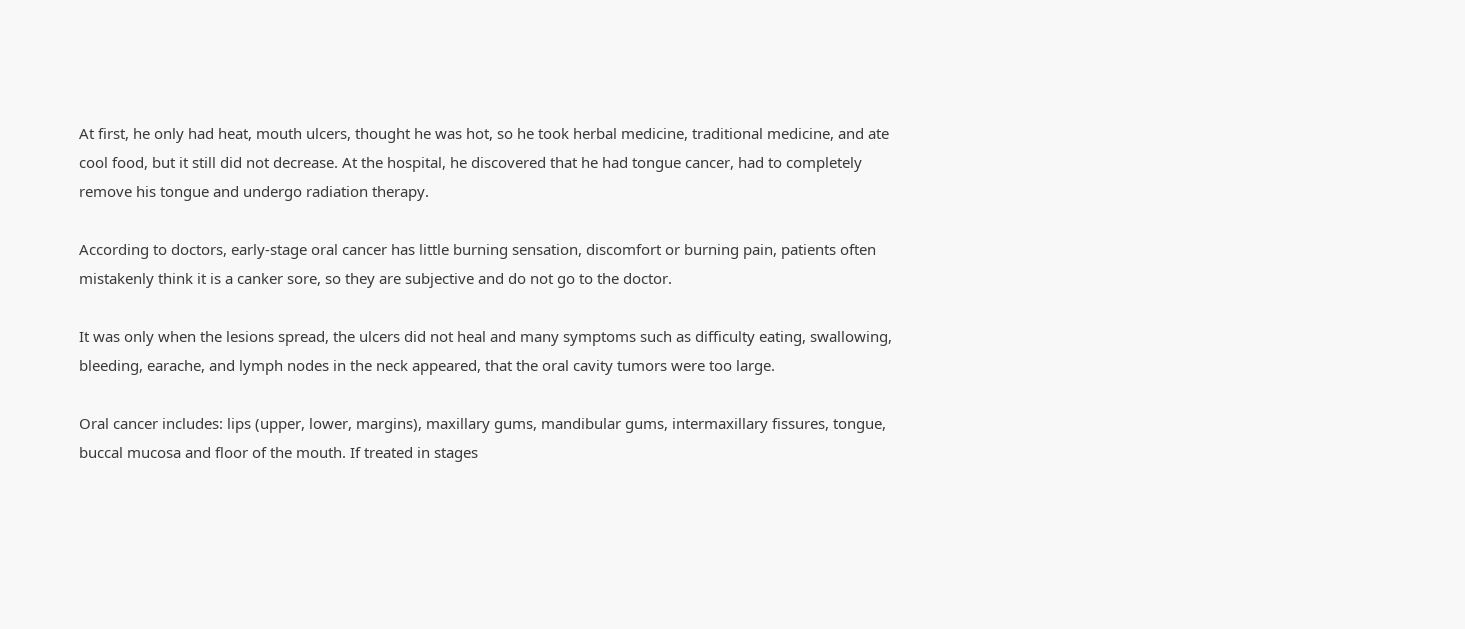At first, he only had heat, mouth ulcers, thought he was hot, so he took herbal medicine, traditional medicine, and ate cool food, but it still did not decrease. At the hospital, he discovered that he had tongue cancer, had to completely remove his tongue and undergo radiation therapy.

According to doctors, early-stage oral cancer has little burning sensation, discomfort or burning pain, patients often mistakenly think it is a canker sore, so they are subjective and do not go to the doctor.

It was only when the lesions spread, the ulcers did not heal and many symptoms such as difficulty eating, swallowing, bleeding, earache, and lymph nodes in the neck appeared, that the oral cavity tumors were too large.

Oral cancer includes: lips (upper, lower, margins), maxillary gums, mandibular gums, intermaxillary fissures, tongue, buccal mucosa and floor of the mouth. If treated in stages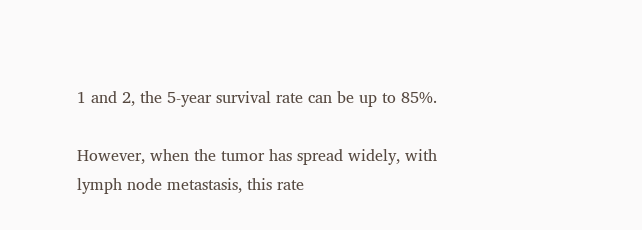1 and 2, the 5-year survival rate can be up to 85%.

However, when the tumor has spread widely, with lymph node metastasis, this rate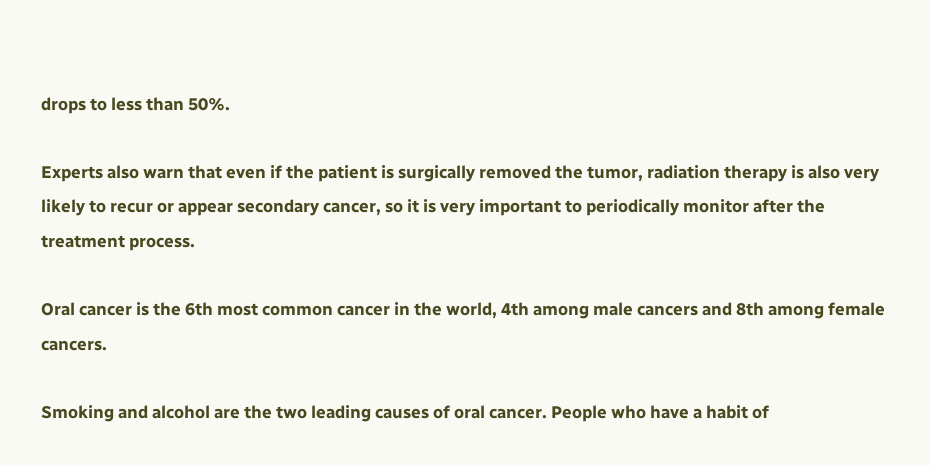drops to less than 50%.

Experts also warn that even if the patient is surgically removed the tumor, radiation therapy is also very likely to recur or appear secondary cancer, so it is very important to periodically monitor after the treatment process.

Oral cancer is the 6th most common cancer in the world, 4th among male cancers and 8th among female cancers.

Smoking and alcohol are the two leading causes of oral cancer. People who have a habit of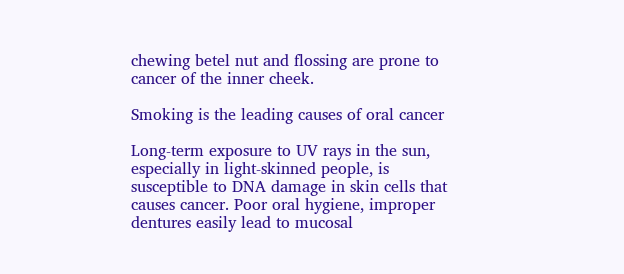chewing betel nut and flossing are prone to cancer of the inner cheek.

Smoking is the leading causes of oral cancer

Long-term exposure to UV rays in the sun, especially in light-skinned people, is susceptible to DNA damage in skin cells that causes cancer. Poor oral hygiene, improper dentures easily lead to mucosal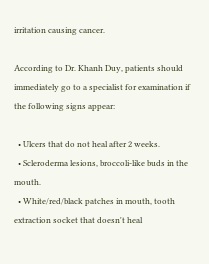irritation causing cancer.

According to Dr. Khanh Duy, patients should immediately go to a specialist for examination if the following signs appear:

  • Ulcers that do not heal after 2 weeks.
  • Scleroderma lesions, broccoli-like buds in the mouth.
  • White/red/black patches in mouth, tooth extraction socket that doesn't heal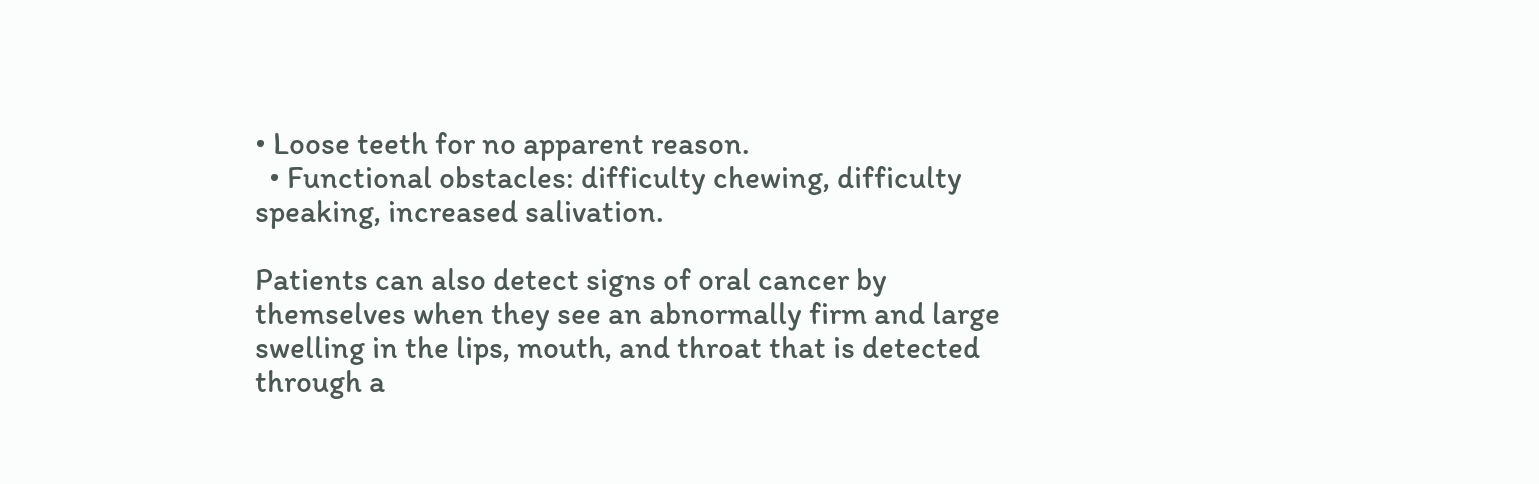• Loose teeth for no apparent reason.
  • Functional obstacles: difficulty chewing, difficulty speaking, increased salivation.

Patients can also detect signs of oral cancer by themselves when they see an abnormally firm and large swelling in the lips, mouth, and throat that is detected through a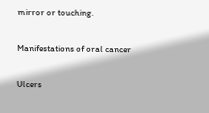mirror or touching.

Manifestations of oral cancer

Ulcers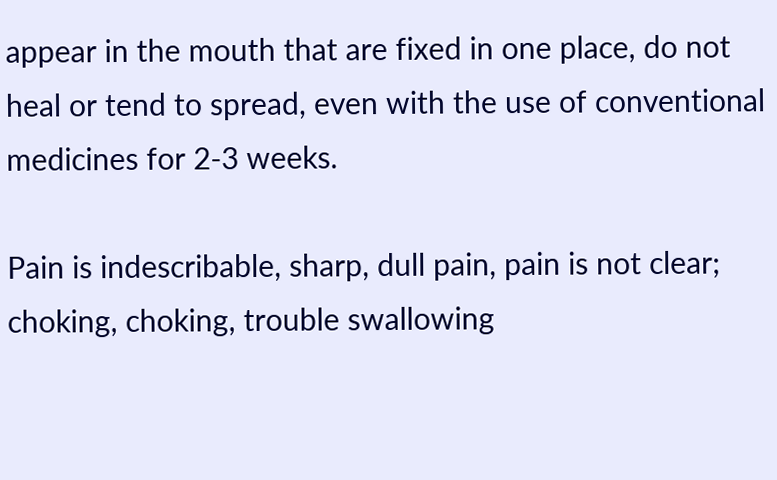appear in the mouth that are fixed in one place, do not heal or tend to spread, even with the use of conventional medicines for 2-3 weeks.

Pain is indescribable, sharp, dull pain, pain is not clear; choking, choking, trouble swallowing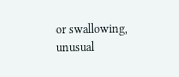or swallowing, unusual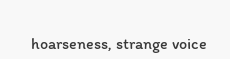hoarseness, strange voice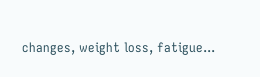changes, weight loss, fatigue...